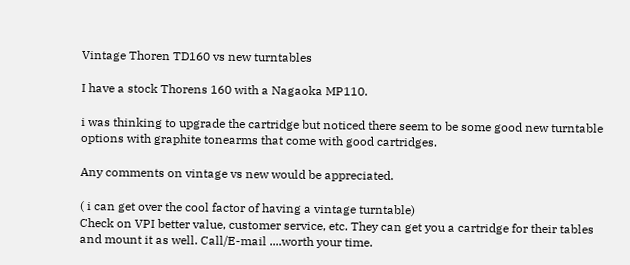Vintage Thoren TD160 vs new turntables

I have a stock Thorens 160 with a Nagaoka MP110.

i was thinking to upgrade the cartridge but noticed there seem to be some good new turntable options with graphite tonearms that come with good cartridges.

Any comments on vintage vs new would be appreciated.

( i can get over the cool factor of having a vintage turntable)
Check on VPI better value, customer service, etc. They can get you a cartridge for their tables and mount it as well. Call/E-mail ....worth your time.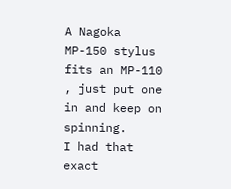A Nagoka MP-150 stylus fits an MP-110 , just put one in and keep on spinning.
I had that exact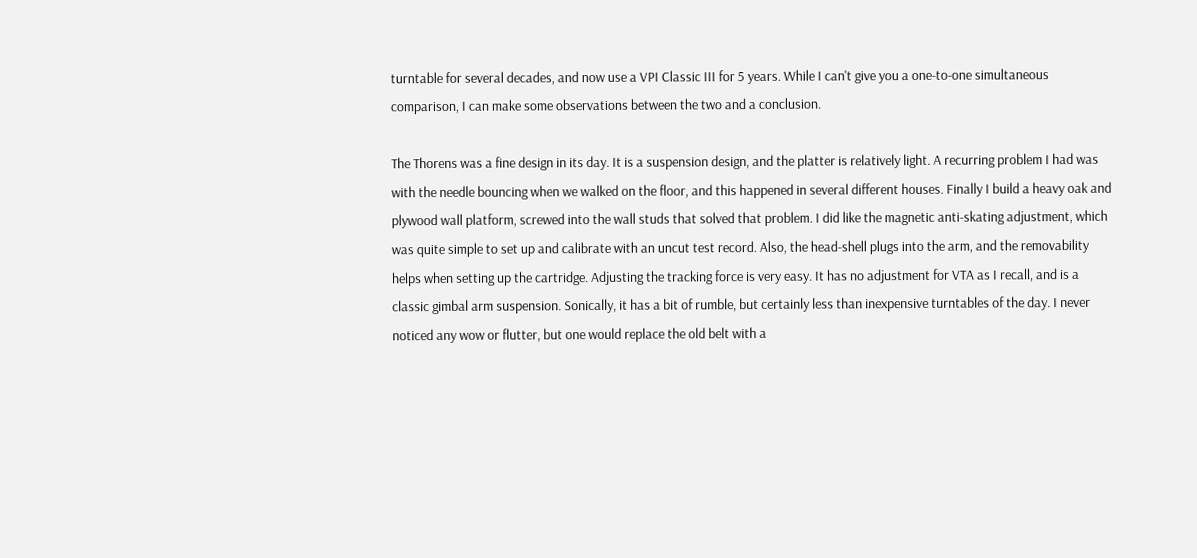turntable for several decades, and now use a VPI Classic III for 5 years. While I can't give you a one-to-one simultaneous comparison, I can make some observations between the two and a conclusion.

The Thorens was a fine design in its day. It is a suspension design, and the platter is relatively light. A recurring problem I had was with the needle bouncing when we walked on the floor, and this happened in several different houses. Finally I build a heavy oak and plywood wall platform, screwed into the wall studs that solved that problem. I did like the magnetic anti-skating adjustment, which was quite simple to set up and calibrate with an uncut test record. Also, the head-shell plugs into the arm, and the removability helps when setting up the cartridge. Adjusting the tracking force is very easy. It has no adjustment for VTA as I recall, and is a classic gimbal arm suspension. Sonically, it has a bit of rumble, but certainly less than inexpensive turntables of the day. I never noticed any wow or flutter, but one would replace the old belt with a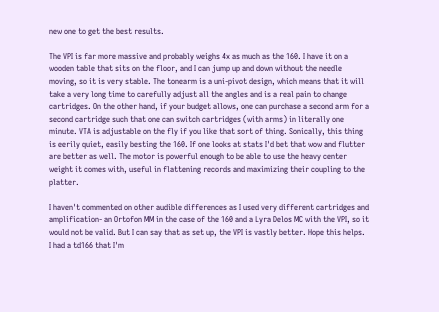new one to get the best results.

The VPI is far more massive and probably weighs 4x as much as the 160. I have it on a wooden table that sits on the floor, and I can jump up and down without the needle moving, so it is very stable. The tonearm is a uni-pivot design, which means that it will take a very long time to carefully adjust all the angles and is a real pain to change cartridges. On the other hand, if your budget allows, one can purchase a second arm for a second cartridge such that one can switch cartridges (with arms) in literally one minute. VTA is adjustable on the fly if you like that sort of thing. Sonically, this thing is eerily quiet, easily besting the 160. If one looks at stats I'd bet that wow and flutter are better as well. The motor is powerful enough to be able to use the heavy center weight it comes with, useful in flattening records and maximizing their coupling to the platter.

I haven't commented on other audible differences as I used very different cartridges and amplification- an Ortofon MM in the case of the 160 and a Lyra Delos MC with the VPI, so it would not be valid. But I can say that as set up, the VPI is vastly better. Hope this helps.
I had a td166 that I'm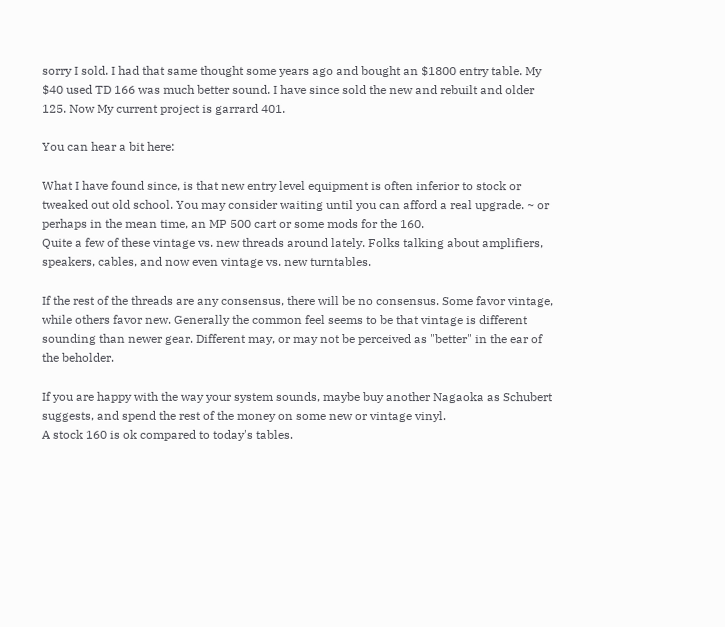sorry I sold. I had that same thought some years ago and bought an $1800 entry table. My $40 used TD 166 was much better sound. I have since sold the new and rebuilt and older 125. Now My current project is garrard 401.

You can hear a bit here:

What I have found since, is that new entry level equipment is often inferior to stock or tweaked out old school. You may consider waiting until you can afford a real upgrade. ~ or perhaps in the mean time, an MP 500 cart or some mods for the 160.
Quite a few of these vintage vs. new threads around lately. Folks talking about amplifiers, speakers, cables, and now even vintage vs. new turntables.

If the rest of the threads are any consensus, there will be no consensus. Some favor vintage, while others favor new. Generally the common feel seems to be that vintage is different sounding than newer gear. Different may, or may not be perceived as "better" in the ear of the beholder.

If you are happy with the way your system sounds, maybe buy another Nagaoka as Schubert suggests, and spend the rest of the money on some new or vintage vinyl.
A stock 160 is ok compared to today's tables.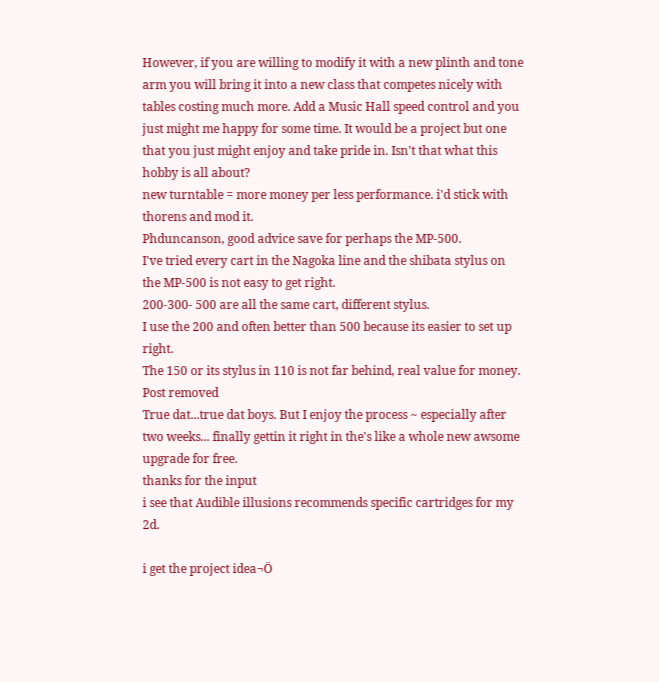However, if you are willing to modify it with a new plinth and tone arm you will bring it into a new class that competes nicely with tables costing much more. Add a Music Hall speed control and you just might me happy for some time. It would be a project but one that you just might enjoy and take pride in. Isn't that what this hobby is all about?
new turntable = more money per less performance. i'd stick with thorens and mod it.
Phduncanson, good advice save for perhaps the MP-500.
I've tried every cart in the Nagoka line and the shibata stylus on the MP-500 is not easy to get right.
200-300- 500 are all the same cart, different stylus.
I use the 200 and often better than 500 because its easier to set up right.
The 150 or its stylus in 110 is not far behind, real value for money.
Post removed
True dat...true dat boys. But I enjoy the process ~ especially after two weeks... finally gettin it right in the's like a whole new awsome upgrade for free.
thanks for the input
i see that Audible illusions recommends specific cartridges for my 2d.

i get the project idea¬Ö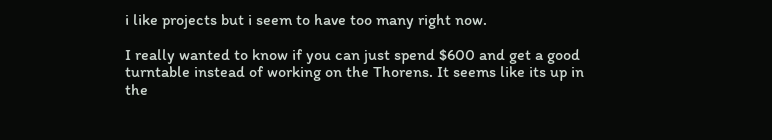i like projects but i seem to have too many right now.

I really wanted to know if you can just spend $600 and get a good turntable instead of working on the Thorens. It seems like its up in the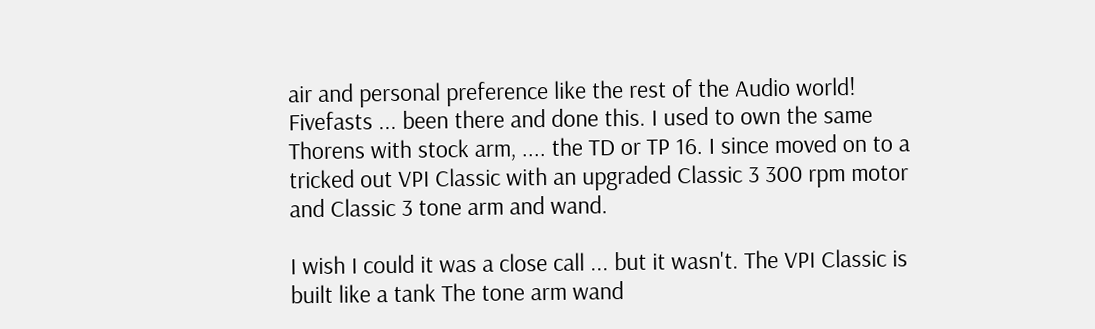air and personal preference like the rest of the Audio world!
Fivefasts ... been there and done this. I used to own the same Thorens with stock arm, .... the TD or TP 16. I since moved on to a tricked out VPI Classic with an upgraded Classic 3 300 rpm motor and Classic 3 tone arm and wand.

I wish I could it was a close call ... but it wasn't. The VPI Classic is built like a tank The tone arm wand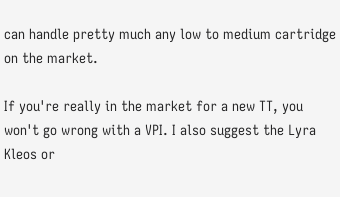can handle pretty much any low to medium cartridge on the market.

If you're really in the market for a new TT, you won't go wrong with a VPI. I also suggest the Lyra Kleos or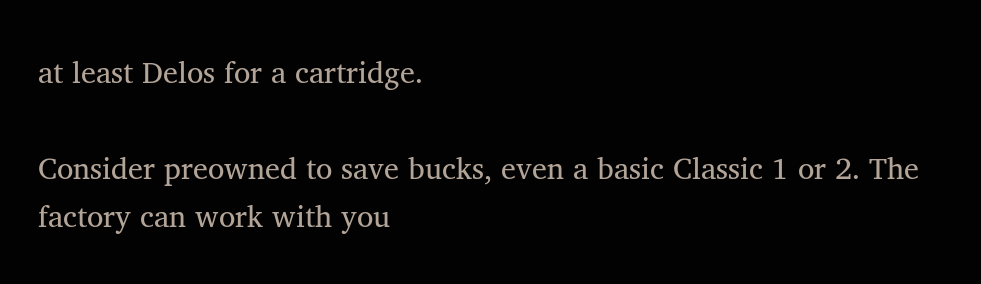at least Delos for a cartridge.

Consider preowned to save bucks, even a basic Classic 1 or 2. The factory can work with you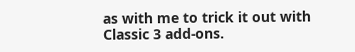as with me to trick it out with Classic 3 add-ons.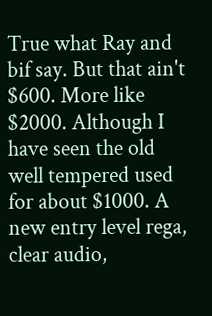True what Ray and bif say. But that ain't $600. More like $2000. Although I have seen the old well tempered used for about $1000. A new entry level rega, clear audio,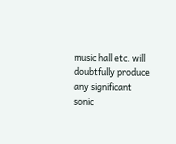music hall etc. will doubtfully produce any significant sonic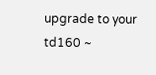upgrade to your td160 ~